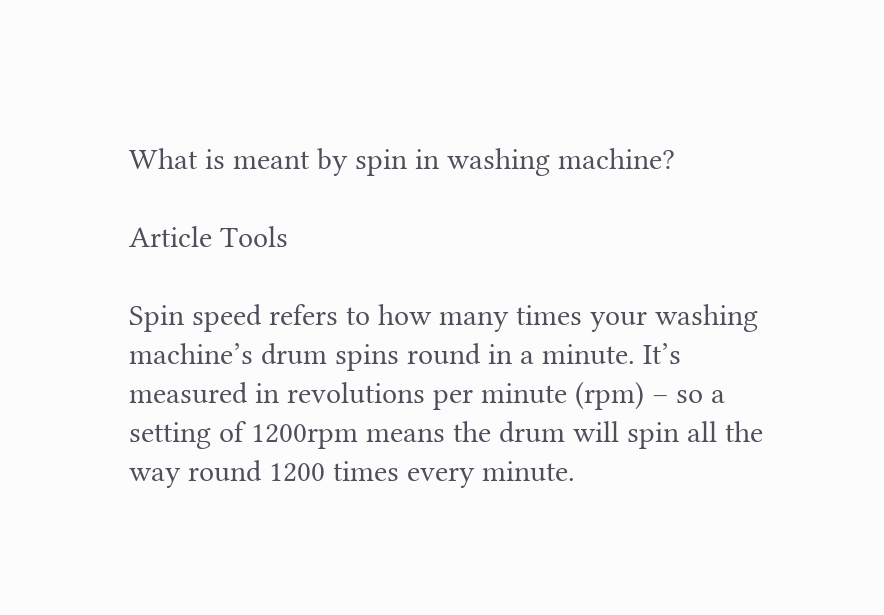What is meant by spin in washing machine?

Article Tools

Spin speed refers to how many times your washing machine’s drum spins round in a minute. It’s measured in revolutions per minute (rpm) – so a setting of 1200rpm means the drum will spin all the way round 1200 times every minute.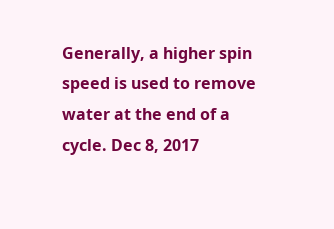Generally, a higher spin speed is used to remove water at the end of a cycle. Dec 8, 2017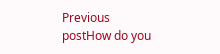Previous postHow do you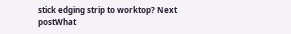stick edging strip to worktop? Next postWhat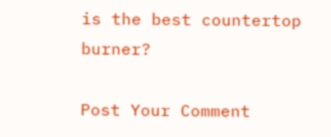is the best countertop burner?

Post Your Comment